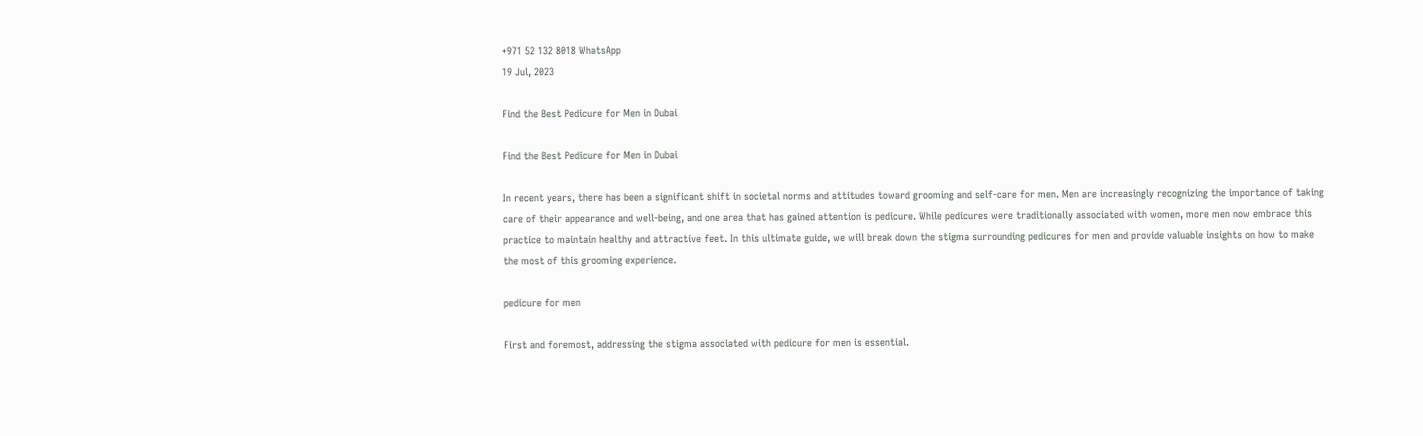+971 52 132 8018 WhatsApp
19 Jul, 2023

Find the Best Pedicure for Men in Dubai

Find the Best Pedicure for Men in Dubai

In recent years, there has been a significant shift in societal norms and attitudes toward grooming and self-care for men. Men are increasingly recognizing the importance of taking care of their appearance and well-being, and one area that has gained attention is pedicure. While pedicures were traditionally associated with women, more men now embrace this practice to maintain healthy and attractive feet. In this ultimate guide, we will break down the stigma surrounding pedicures for men and provide valuable insights on how to make the most of this grooming experience.

pedicure for men

First and foremost, addressing the stigma associated with pedicure for men is essential.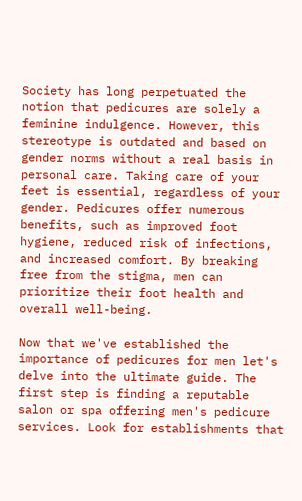Society has long perpetuated the notion that pedicures are solely a feminine indulgence. However, this stereotype is outdated and based on gender norms without a real basis in personal care. Taking care of your feet is essential, regardless of your gender. Pedicures offer numerous benefits, such as improved foot hygiene, reduced risk of infections, and increased comfort. By breaking free from the stigma, men can prioritize their foot health and overall well-being.

Now that we've established the importance of pedicures for men let's delve into the ultimate guide. The first step is finding a reputable salon or spa offering men's pedicure services. Look for establishments that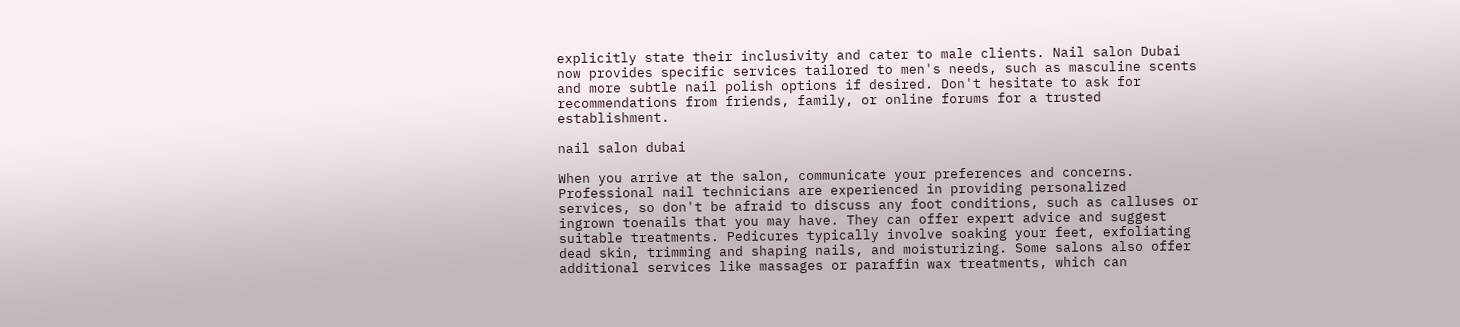explicitly state their inclusivity and cater to male clients. Nail salon Dubai now provides specific services tailored to men's needs, such as masculine scents and more subtle nail polish options if desired. Don't hesitate to ask for recommendations from friends, family, or online forums for a trusted establishment.

nail salon dubai

When you arrive at the salon, communicate your preferences and concerns. Professional nail technicians are experienced in providing personalized services, so don't be afraid to discuss any foot conditions, such as calluses or ingrown toenails that you may have. They can offer expert advice and suggest suitable treatments. Pedicures typically involve soaking your feet, exfoliating dead skin, trimming and shaping nails, and moisturizing. Some salons also offer additional services like massages or paraffin wax treatments, which can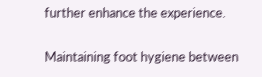further enhance the experience.

Maintaining foot hygiene between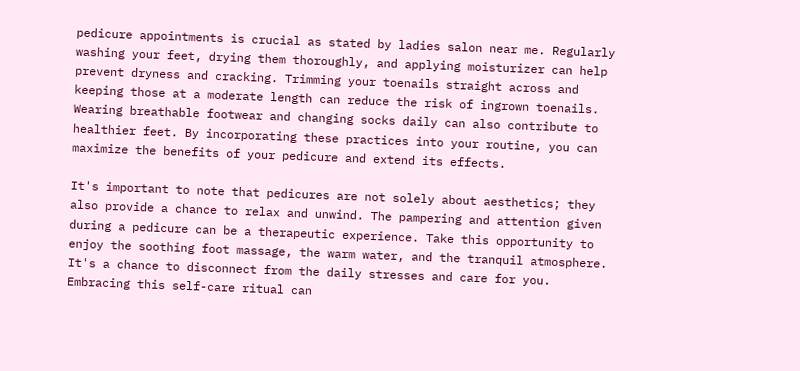pedicure appointments is crucial as stated by ladies salon near me. Regularly washing your feet, drying them thoroughly, and applying moisturizer can help prevent dryness and cracking. Trimming your toenails straight across and keeping those at a moderate length can reduce the risk of ingrown toenails. Wearing breathable footwear and changing socks daily can also contribute to healthier feet. By incorporating these practices into your routine, you can maximize the benefits of your pedicure and extend its effects.

It's important to note that pedicures are not solely about aesthetics; they also provide a chance to relax and unwind. The pampering and attention given during a pedicure can be a therapeutic experience. Take this opportunity to enjoy the soothing foot massage, the warm water, and the tranquil atmosphere. It's a chance to disconnect from the daily stresses and care for you. Embracing this self-care ritual can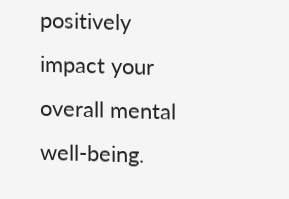positively impact your overall mental well-being.